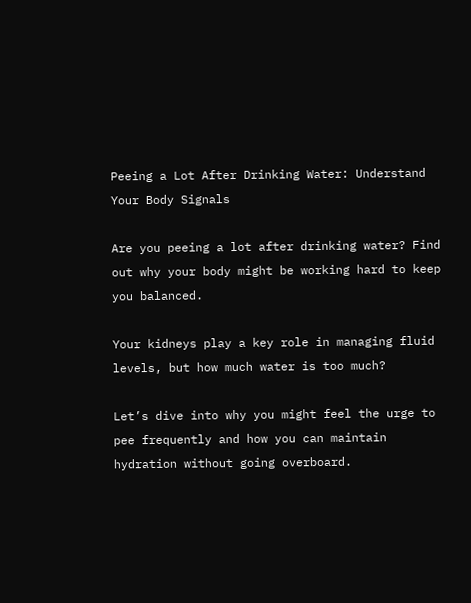Peeing a Lot After Drinking Water: Understand Your Body Signals

Are you peeing a lot after drinking water? Find out why your body might be working hard to keep you balanced.

Your kidneys play a key role in managing fluid levels, but how much water is too much?

Let’s dive into why you might feel the urge to pee frequently and how you can maintain hydration without going overboard.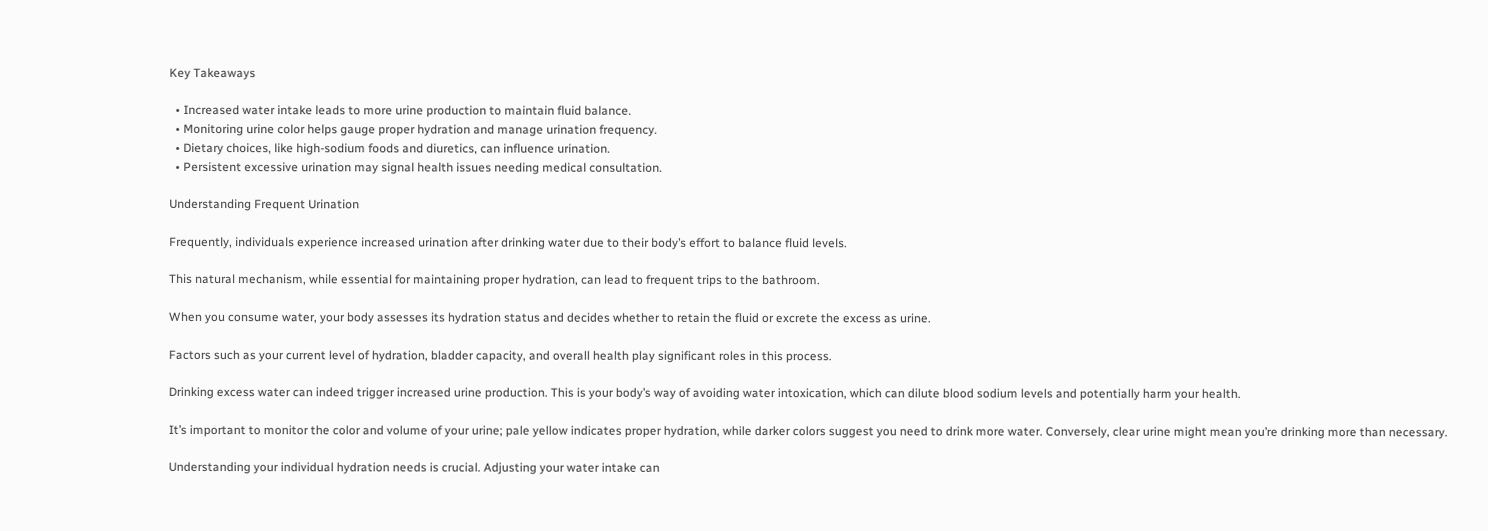Key Takeaways

  • Increased water intake leads to more urine production to maintain fluid balance.
  • Monitoring urine color helps gauge proper hydration and manage urination frequency.
  • Dietary choices, like high-sodium foods and diuretics, can influence urination.
  • Persistent excessive urination may signal health issues needing medical consultation.

Understanding Frequent Urination

Frequently, individuals experience increased urination after drinking water due to their body’s effort to balance fluid levels.

This natural mechanism, while essential for maintaining proper hydration, can lead to frequent trips to the bathroom.

When you consume water, your body assesses its hydration status and decides whether to retain the fluid or excrete the excess as urine.

Factors such as your current level of hydration, bladder capacity, and overall health play significant roles in this process.

Drinking excess water can indeed trigger increased urine production. This is your body’s way of avoiding water intoxication, which can dilute blood sodium levels and potentially harm your health.

It’s important to monitor the color and volume of your urine; pale yellow indicates proper hydration, while darker colors suggest you need to drink more water. Conversely, clear urine might mean you’re drinking more than necessary.

Understanding your individual hydration needs is crucial. Adjusting your water intake can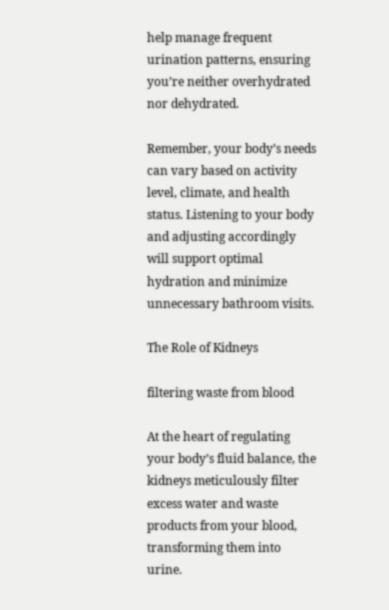help manage frequent urination patterns, ensuring you’re neither overhydrated nor dehydrated.

Remember, your body’s needs can vary based on activity level, climate, and health status. Listening to your body and adjusting accordingly will support optimal hydration and minimize unnecessary bathroom visits.

The Role of Kidneys

filtering waste from blood

At the heart of regulating your body’s fluid balance, the kidneys meticulously filter excess water and waste products from your blood, transforming them into urine.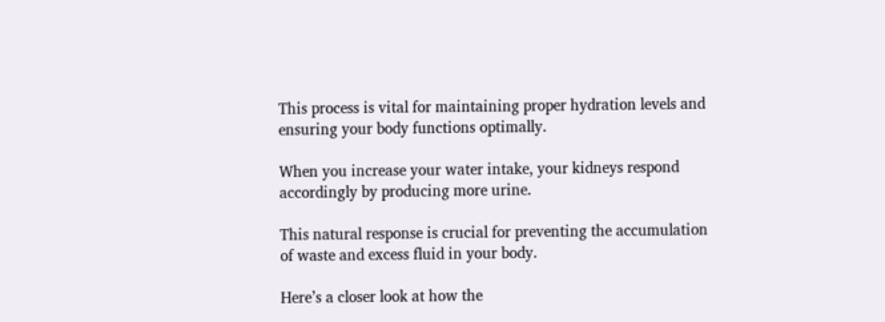This process is vital for maintaining proper hydration levels and ensuring your body functions optimally.

When you increase your water intake, your kidneys respond accordingly by producing more urine.

This natural response is crucial for preventing the accumulation of waste and excess fluid in your body.

Here’s a closer look at how the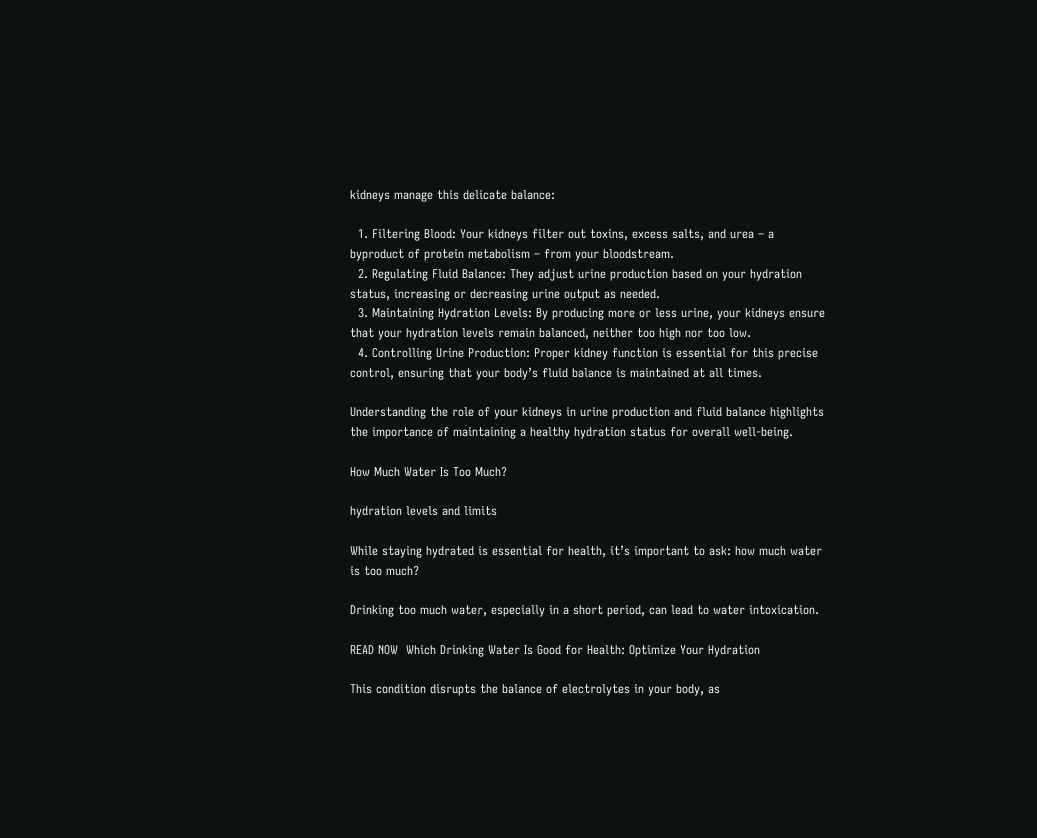kidneys manage this delicate balance:

  1. Filtering Blood: Your kidneys filter out toxins, excess salts, and urea – a byproduct of protein metabolism – from your bloodstream.
  2. Regulating Fluid Balance: They adjust urine production based on your hydration status, increasing or decreasing urine output as needed.
  3. Maintaining Hydration Levels: By producing more or less urine, your kidneys ensure that your hydration levels remain balanced, neither too high nor too low.
  4. Controlling Urine Production: Proper kidney function is essential for this precise control, ensuring that your body’s fluid balance is maintained at all times.

Understanding the role of your kidneys in urine production and fluid balance highlights the importance of maintaining a healthy hydration status for overall well-being.

How Much Water Is Too Much?

hydration levels and limits

While staying hydrated is essential for health, it’s important to ask: how much water is too much?

Drinking too much water, especially in a short period, can lead to water intoxication.

READ NOW  Which Drinking Water Is Good for Health: Optimize Your Hydration

This condition disrupts the balance of electrolytes in your body, as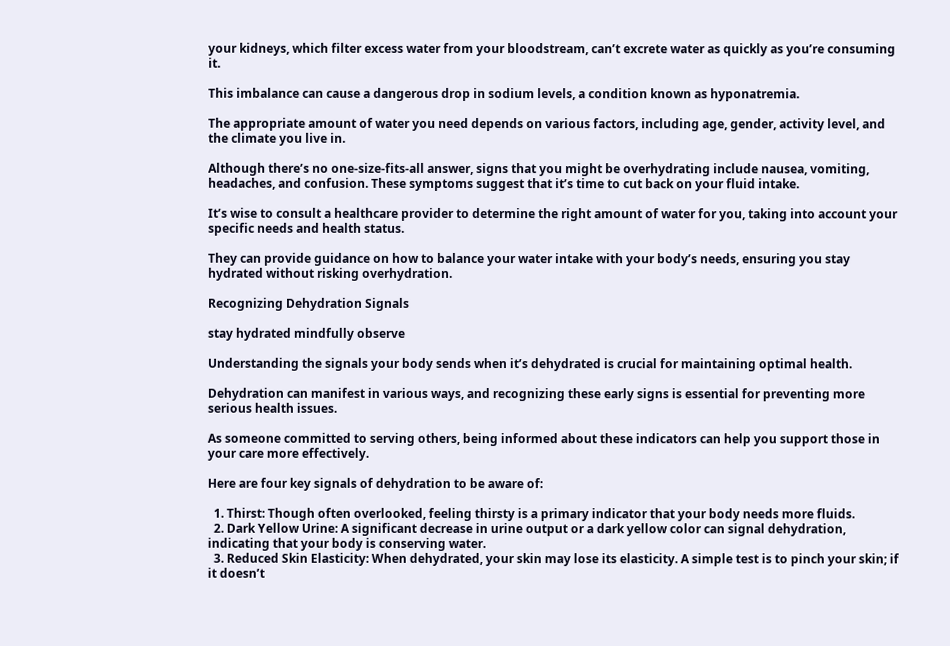your kidneys, which filter excess water from your bloodstream, can’t excrete water as quickly as you’re consuming it.

This imbalance can cause a dangerous drop in sodium levels, a condition known as hyponatremia.

The appropriate amount of water you need depends on various factors, including age, gender, activity level, and the climate you live in.

Although there’s no one-size-fits-all answer, signs that you might be overhydrating include nausea, vomiting, headaches, and confusion. These symptoms suggest that it’s time to cut back on your fluid intake.

It’s wise to consult a healthcare provider to determine the right amount of water for you, taking into account your specific needs and health status.

They can provide guidance on how to balance your water intake with your body’s needs, ensuring you stay hydrated without risking overhydration.

Recognizing Dehydration Signals

stay hydrated mindfully observe

Understanding the signals your body sends when it’s dehydrated is crucial for maintaining optimal health.

Dehydration can manifest in various ways, and recognizing these early signs is essential for preventing more serious health issues.

As someone committed to serving others, being informed about these indicators can help you support those in your care more effectively.

Here are four key signals of dehydration to be aware of:

  1. Thirst: Though often overlooked, feeling thirsty is a primary indicator that your body needs more fluids.
  2. Dark Yellow Urine: A significant decrease in urine output or a dark yellow color can signal dehydration, indicating that your body is conserving water.
  3. Reduced Skin Elasticity: When dehydrated, your skin may lose its elasticity. A simple test is to pinch your skin; if it doesn’t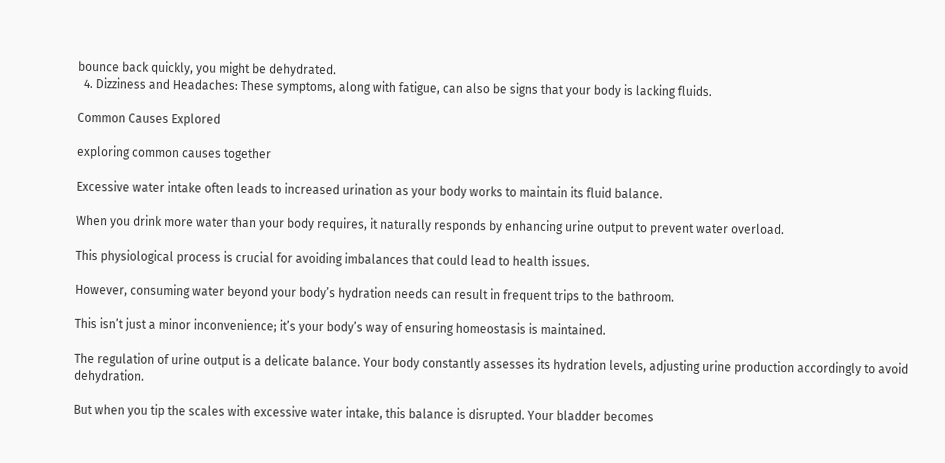bounce back quickly, you might be dehydrated.
  4. Dizziness and Headaches: These symptoms, along with fatigue, can also be signs that your body is lacking fluids.

Common Causes Explored

exploring common causes together

Excessive water intake often leads to increased urination as your body works to maintain its fluid balance.

When you drink more water than your body requires, it naturally responds by enhancing urine output to prevent water overload.

This physiological process is crucial for avoiding imbalances that could lead to health issues.

However, consuming water beyond your body’s hydration needs can result in frequent trips to the bathroom.

This isn’t just a minor inconvenience; it’s your body’s way of ensuring homeostasis is maintained.

The regulation of urine output is a delicate balance. Your body constantly assesses its hydration levels, adjusting urine production accordingly to avoid dehydration.

But when you tip the scales with excessive water intake, this balance is disrupted. Your bladder becomes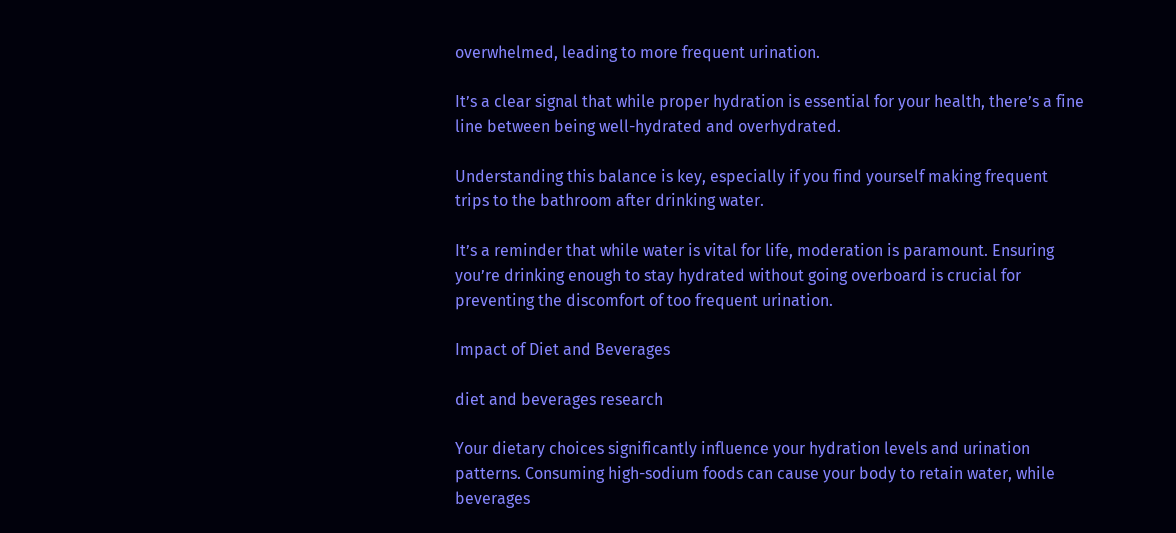overwhelmed, leading to more frequent urination.

It’s a clear signal that while proper hydration is essential for your health, there’s a fine line between being well-hydrated and overhydrated.

Understanding this balance is key, especially if you find yourself making frequent trips to the bathroom after drinking water.

It’s a reminder that while water is vital for life, moderation is paramount. Ensuring you’re drinking enough to stay hydrated without going overboard is crucial for preventing the discomfort of too frequent urination.

Impact of Diet and Beverages

diet and beverages research

Your dietary choices significantly influence your hydration levels and urination patterns. Consuming high-sodium foods can cause your body to retain water, while beverages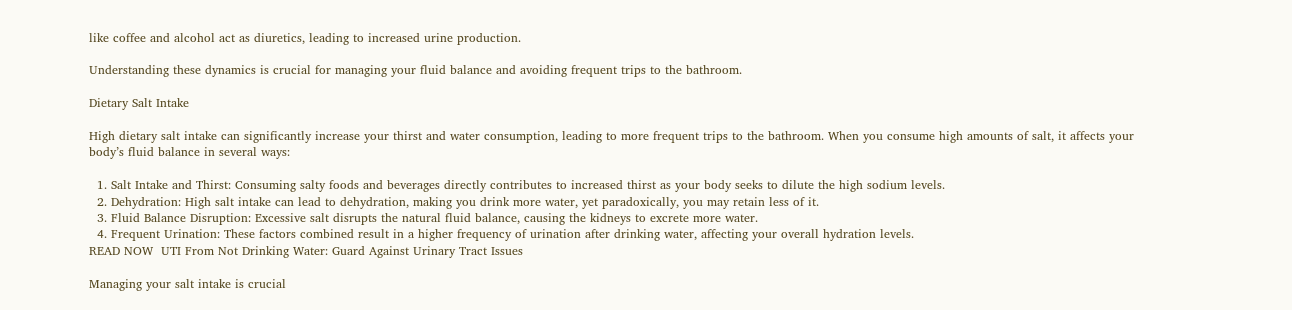like coffee and alcohol act as diuretics, leading to increased urine production.

Understanding these dynamics is crucial for managing your fluid balance and avoiding frequent trips to the bathroom.

Dietary Salt Intake

High dietary salt intake can significantly increase your thirst and water consumption, leading to more frequent trips to the bathroom. When you consume high amounts of salt, it affects your body’s fluid balance in several ways:

  1. Salt Intake and Thirst: Consuming salty foods and beverages directly contributes to increased thirst as your body seeks to dilute the high sodium levels.
  2. Dehydration: High salt intake can lead to dehydration, making you drink more water, yet paradoxically, you may retain less of it.
  3. Fluid Balance Disruption: Excessive salt disrupts the natural fluid balance, causing the kidneys to excrete more water.
  4. Frequent Urination: These factors combined result in a higher frequency of urination after drinking water, affecting your overall hydration levels.
READ NOW  UTI From Not Drinking Water: Guard Against Urinary Tract Issues

Managing your salt intake is crucial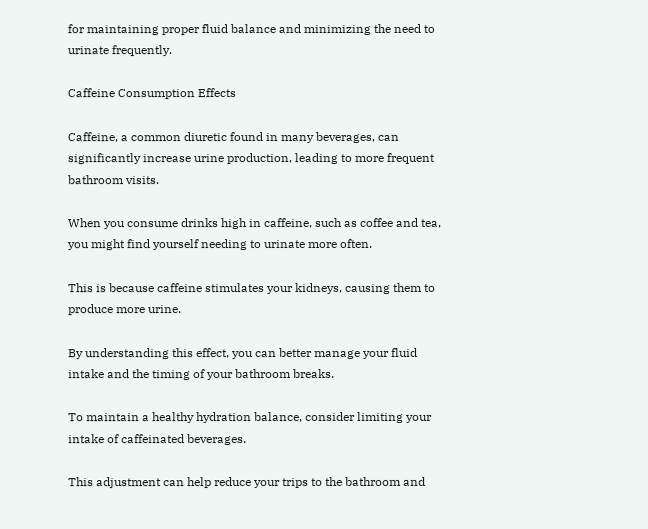for maintaining proper fluid balance and minimizing the need to urinate frequently.

Caffeine Consumption Effects

Caffeine, a common diuretic found in many beverages, can significantly increase urine production, leading to more frequent bathroom visits.

When you consume drinks high in caffeine, such as coffee and tea, you might find yourself needing to urinate more often.

This is because caffeine stimulates your kidneys, causing them to produce more urine.

By understanding this effect, you can better manage your fluid intake and the timing of your bathroom breaks.

To maintain a healthy hydration balance, consider limiting your intake of caffeinated beverages.

This adjustment can help reduce your trips to the bathroom and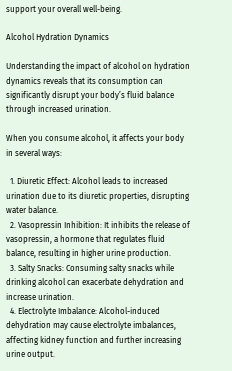support your overall well-being.

Alcohol Hydration Dynamics

Understanding the impact of alcohol on hydration dynamics reveals that its consumption can significantly disrupt your body’s fluid balance through increased urination.

When you consume alcohol, it affects your body in several ways:

  1. Diuretic Effect: Alcohol leads to increased urination due to its diuretic properties, disrupting water balance.
  2. Vasopressin Inhibition: It inhibits the release of vasopressin, a hormone that regulates fluid balance, resulting in higher urine production.
  3. Salty Snacks: Consuming salty snacks while drinking alcohol can exacerbate dehydration and increase urination.
  4. Electrolyte Imbalance: Alcohol-induced dehydration may cause electrolyte imbalances, affecting kidney function and further increasing urine output.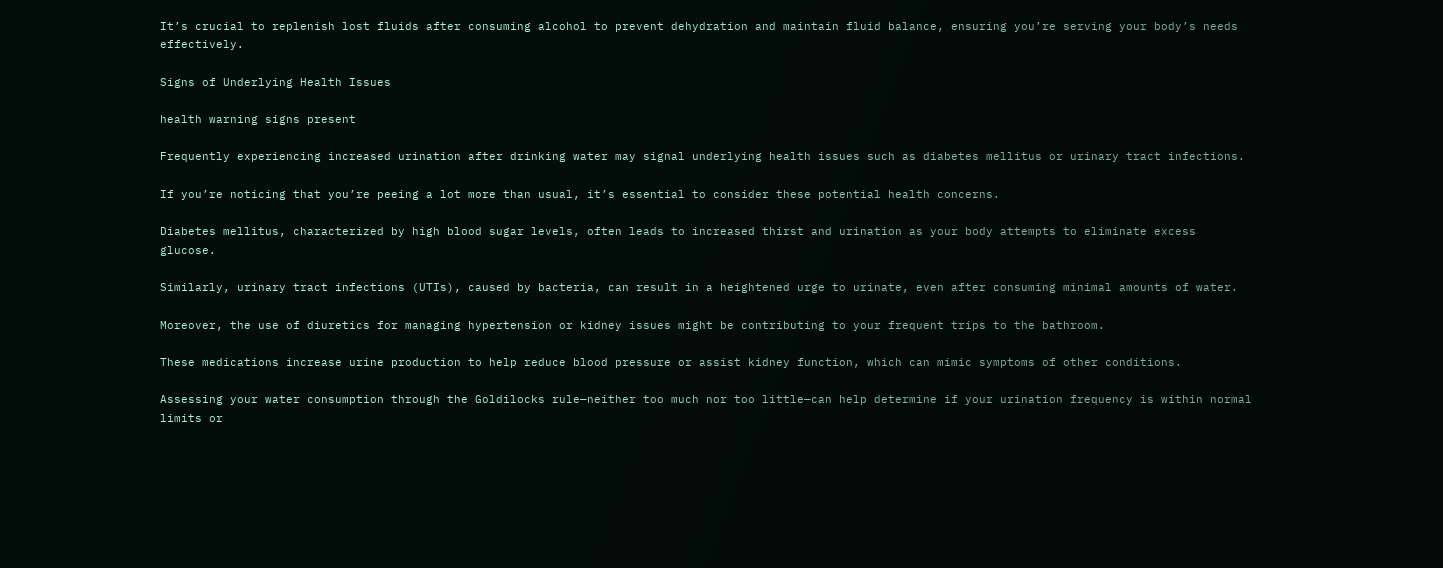It’s crucial to replenish lost fluids after consuming alcohol to prevent dehydration and maintain fluid balance, ensuring you’re serving your body’s needs effectively.

Signs of Underlying Health Issues

health warning signs present

Frequently experiencing increased urination after drinking water may signal underlying health issues such as diabetes mellitus or urinary tract infections.

If you’re noticing that you’re peeing a lot more than usual, it’s essential to consider these potential health concerns.

Diabetes mellitus, characterized by high blood sugar levels, often leads to increased thirst and urination as your body attempts to eliminate excess glucose.

Similarly, urinary tract infections (UTIs), caused by bacteria, can result in a heightened urge to urinate, even after consuming minimal amounts of water.

Moreover, the use of diuretics for managing hypertension or kidney issues might be contributing to your frequent trips to the bathroom.

These medications increase urine production to help reduce blood pressure or assist kidney function, which can mimic symptoms of other conditions.

Assessing your water consumption through the Goldilocks rule—neither too much nor too little—can help determine if your urination frequency is within normal limits or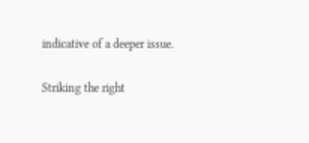indicative of a deeper issue.

Striking the right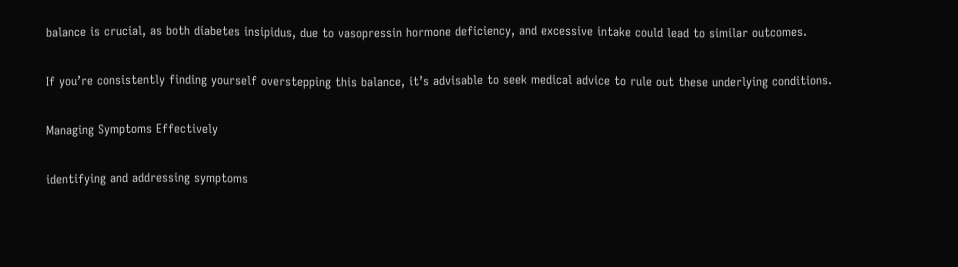balance is crucial, as both diabetes insipidus, due to vasopressin hormone deficiency, and excessive intake could lead to similar outcomes.

If you’re consistently finding yourself overstepping this balance, it’s advisable to seek medical advice to rule out these underlying conditions.

Managing Symptoms Effectively

identifying and addressing symptoms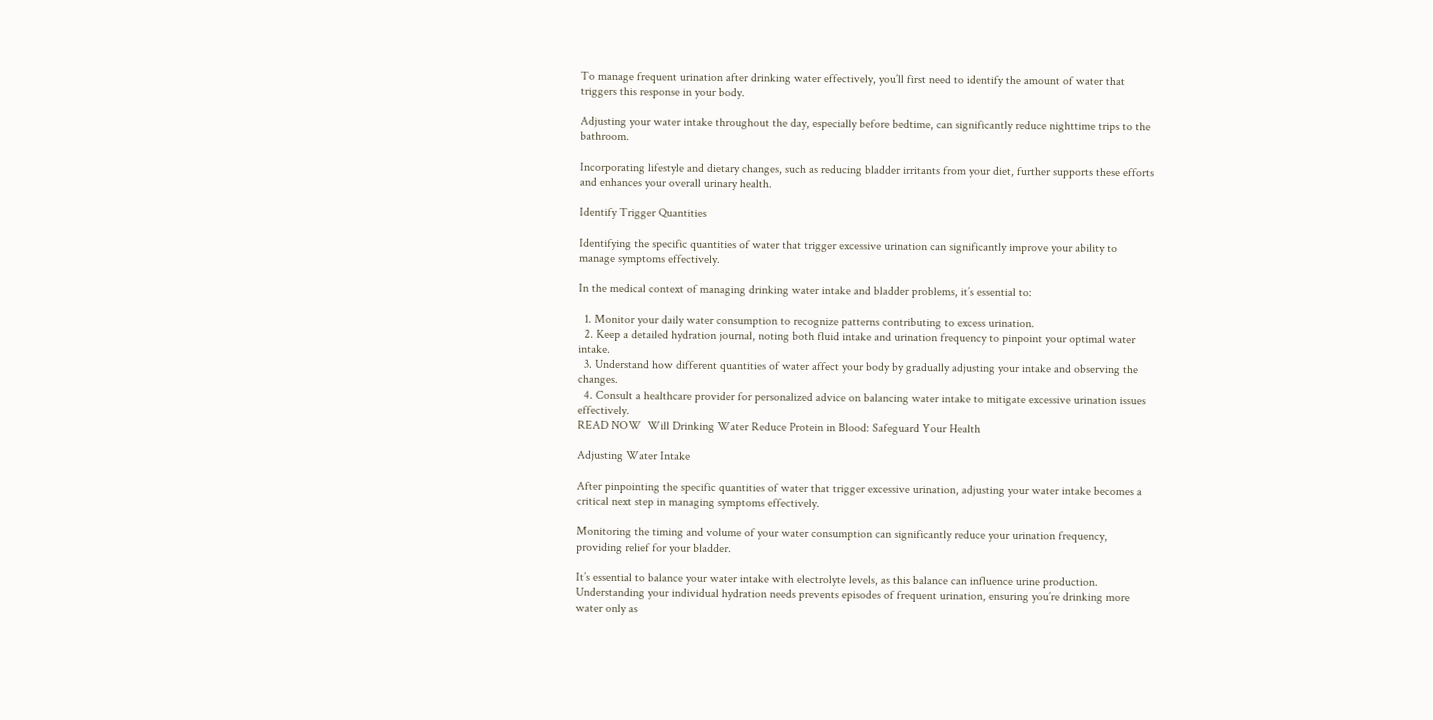To manage frequent urination after drinking water effectively, you’ll first need to identify the amount of water that triggers this response in your body.

Adjusting your water intake throughout the day, especially before bedtime, can significantly reduce nighttime trips to the bathroom.

Incorporating lifestyle and dietary changes, such as reducing bladder irritants from your diet, further supports these efforts and enhances your overall urinary health.

Identify Trigger Quantities

Identifying the specific quantities of water that trigger excessive urination can significantly improve your ability to manage symptoms effectively.

In the medical context of managing drinking water intake and bladder problems, it’s essential to:

  1. Monitor your daily water consumption to recognize patterns contributing to excess urination.
  2. Keep a detailed hydration journal, noting both fluid intake and urination frequency to pinpoint your optimal water intake.
  3. Understand how different quantities of water affect your body by gradually adjusting your intake and observing the changes.
  4. Consult a healthcare provider for personalized advice on balancing water intake to mitigate excessive urination issues effectively.
READ NOW  Will Drinking Water Reduce Protein in Blood: Safeguard Your Health

Adjusting Water Intake

After pinpointing the specific quantities of water that trigger excessive urination, adjusting your water intake becomes a critical next step in managing symptoms effectively.

Monitoring the timing and volume of your water consumption can significantly reduce your urination frequency, providing relief for your bladder.

It’s essential to balance your water intake with electrolyte levels, as this balance can influence urine production. Understanding your individual hydration needs prevents episodes of frequent urination, ensuring you’re drinking more water only as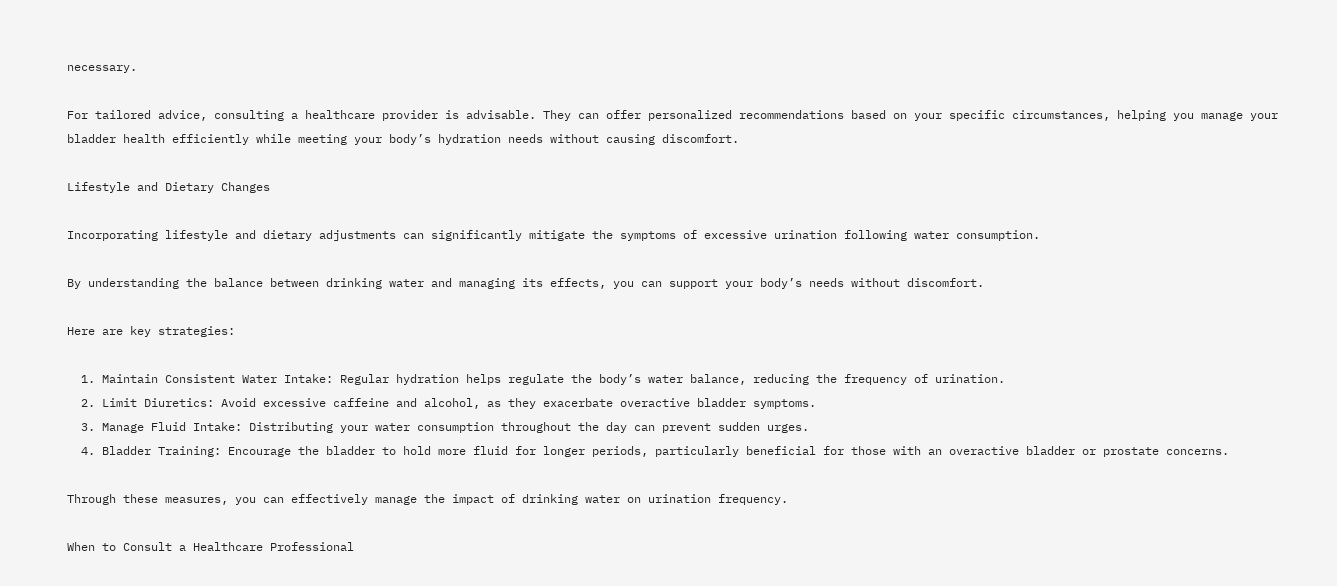necessary.

For tailored advice, consulting a healthcare provider is advisable. They can offer personalized recommendations based on your specific circumstances, helping you manage your bladder health efficiently while meeting your body’s hydration needs without causing discomfort.

Lifestyle and Dietary Changes

Incorporating lifestyle and dietary adjustments can significantly mitigate the symptoms of excessive urination following water consumption.

By understanding the balance between drinking water and managing its effects, you can support your body’s needs without discomfort.

Here are key strategies:

  1. Maintain Consistent Water Intake: Regular hydration helps regulate the body’s water balance, reducing the frequency of urination.
  2. Limit Diuretics: Avoid excessive caffeine and alcohol, as they exacerbate overactive bladder symptoms.
  3. Manage Fluid Intake: Distributing your water consumption throughout the day can prevent sudden urges.
  4. Bladder Training: Encourage the bladder to hold more fluid for longer periods, particularly beneficial for those with an overactive bladder or prostate concerns.

Through these measures, you can effectively manage the impact of drinking water on urination frequency.

When to Consult a Healthcare Professional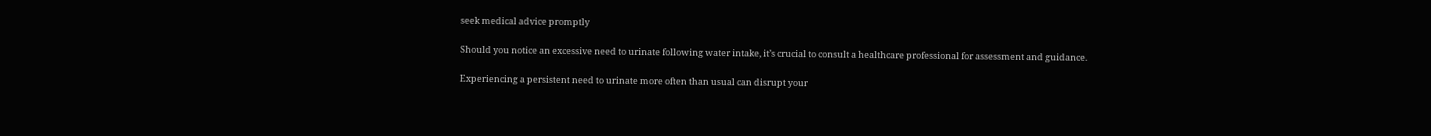seek medical advice promptly

Should you notice an excessive need to urinate following water intake, it’s crucial to consult a healthcare professional for assessment and guidance.

Experiencing a persistent need to urinate more often than usual can disrupt your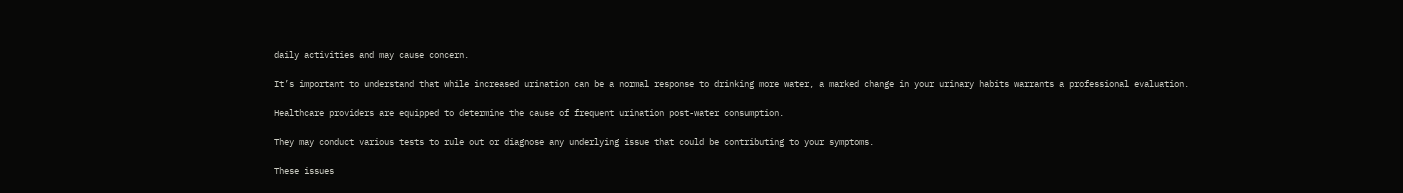daily activities and may cause concern.

It’s important to understand that while increased urination can be a normal response to drinking more water, a marked change in your urinary habits warrants a professional evaluation.

Healthcare providers are equipped to determine the cause of frequent urination post-water consumption.

They may conduct various tests to rule out or diagnose any underlying issue that could be contributing to your symptoms.

These issues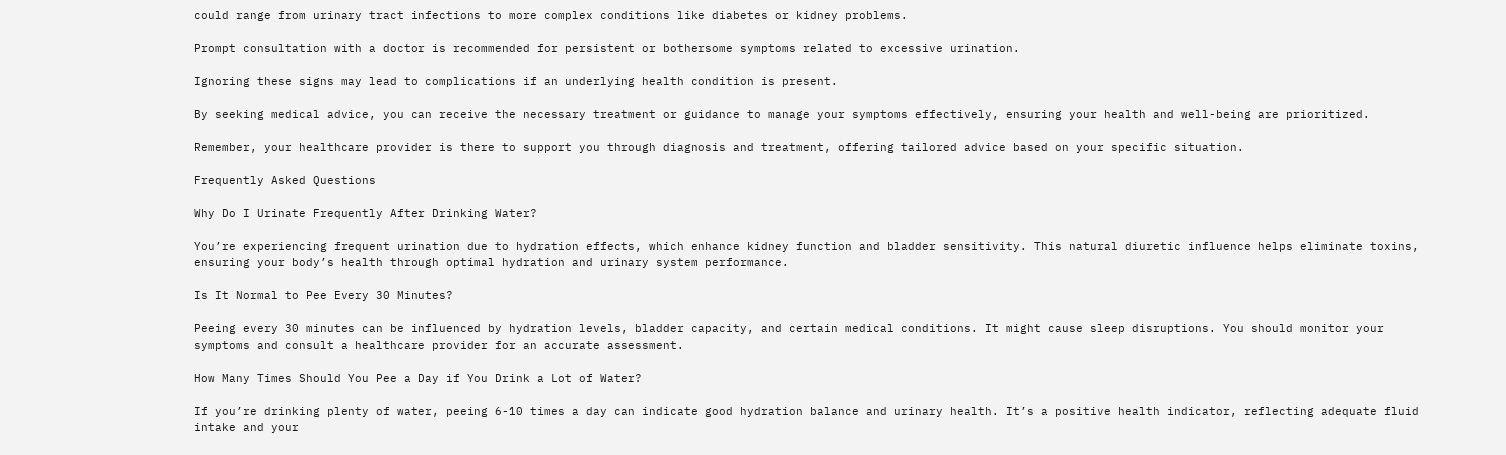could range from urinary tract infections to more complex conditions like diabetes or kidney problems.

Prompt consultation with a doctor is recommended for persistent or bothersome symptoms related to excessive urination.

Ignoring these signs may lead to complications if an underlying health condition is present.

By seeking medical advice, you can receive the necessary treatment or guidance to manage your symptoms effectively, ensuring your health and well-being are prioritized.

Remember, your healthcare provider is there to support you through diagnosis and treatment, offering tailored advice based on your specific situation.

Frequently Asked Questions

Why Do I Urinate Frequently After Drinking Water?

You’re experiencing frequent urination due to hydration effects, which enhance kidney function and bladder sensitivity. This natural diuretic influence helps eliminate toxins, ensuring your body’s health through optimal hydration and urinary system performance.

Is It Normal to Pee Every 30 Minutes?

Peeing every 30 minutes can be influenced by hydration levels, bladder capacity, and certain medical conditions. It might cause sleep disruptions. You should monitor your symptoms and consult a healthcare provider for an accurate assessment.

How Many Times Should You Pee a Day if You Drink a Lot of Water?

If you’re drinking plenty of water, peeing 6-10 times a day can indicate good hydration balance and urinary health. It’s a positive health indicator, reflecting adequate fluid intake and your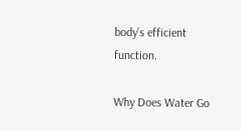body’s efficient function.

Why Does Water Go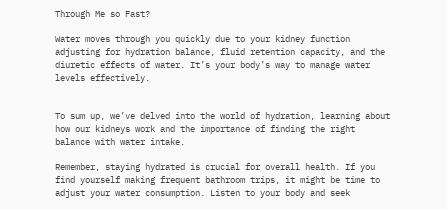Through Me so Fast?

Water moves through you quickly due to your kidney function adjusting for hydration balance, fluid retention capacity, and the diuretic effects of water. It’s your body’s way to manage water levels effectively.


To sum up, we’ve delved into the world of hydration, learning about how our kidneys work and the importance of finding the right balance with water intake.

Remember, staying hydrated is crucial for overall health. If you find yourself making frequent bathroom trips, it might be time to adjust your water consumption. Listen to your body and seek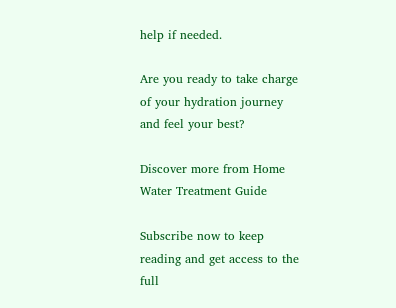help if needed.

Are you ready to take charge of your hydration journey and feel your best?

Discover more from Home Water Treatment Guide

Subscribe now to keep reading and get access to the full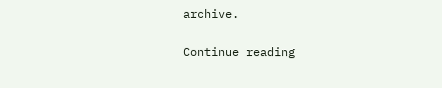archive.

Continue reading